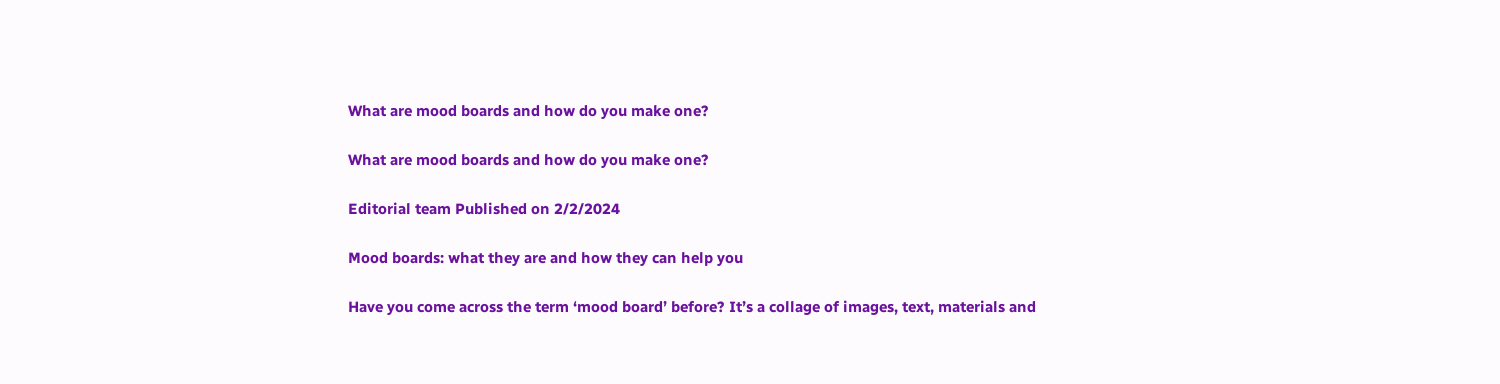What are mood boards and how do you make one?

What are mood boards and how do you make one?

Editorial team Published on 2/2/2024

Mood boards: what they are and how they can help you

Have you come across the term ‘mood board’ before? It’s a collage of images, text, materials and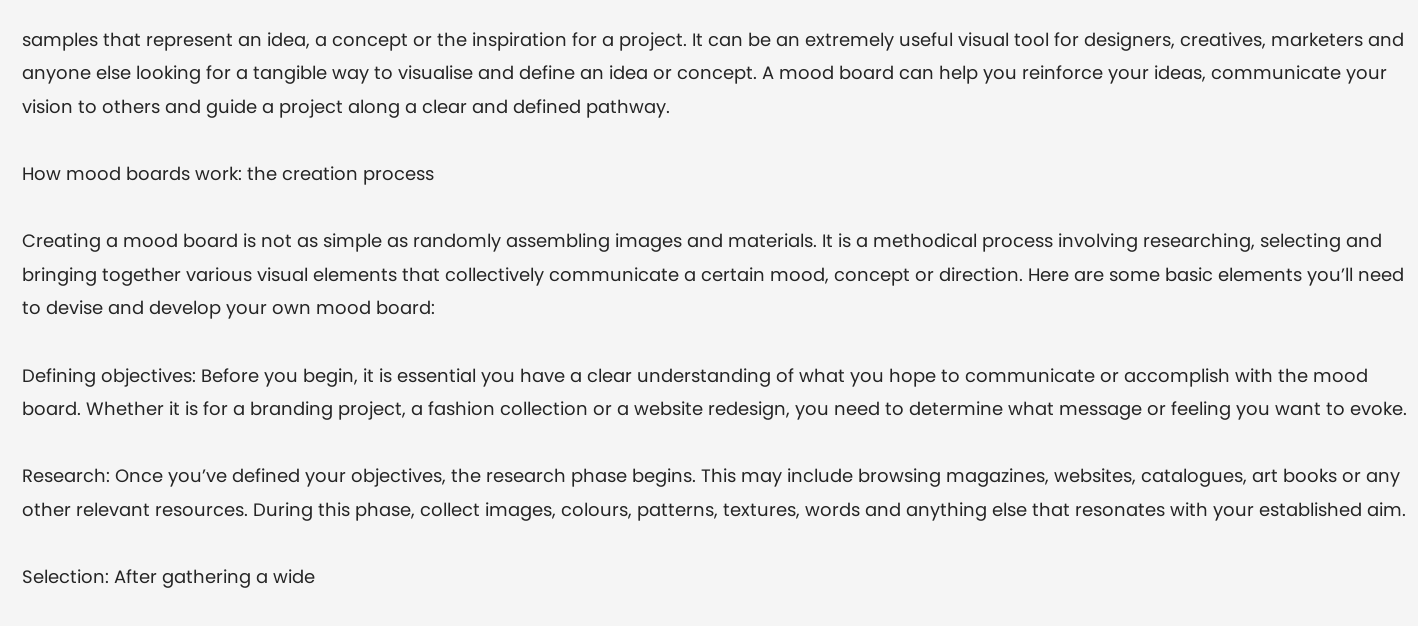samples that represent an idea, a concept or the inspiration for a project. It can be an extremely useful visual tool for designers, creatives, marketers and anyone else looking for a tangible way to visualise and define an idea or concept. A mood board can help you reinforce your ideas, communicate your vision to others and guide a project along a clear and defined pathway.

How mood boards work: the creation process

Creating a mood board is not as simple as randomly assembling images and materials. It is a methodical process involving researching, selecting and bringing together various visual elements that collectively communicate a certain mood, concept or direction. Here are some basic elements you’ll need to devise and develop your own mood board:

Defining objectives: Before you begin, it is essential you have a clear understanding of what you hope to communicate or accomplish with the mood board. Whether it is for a branding project, a fashion collection or a website redesign, you need to determine what message or feeling you want to evoke.

Research: Once you’ve defined your objectives, the research phase begins. This may include browsing magazines, websites, catalogues, art books or any other relevant resources. During this phase, collect images, colours, patterns, textures, words and anything else that resonates with your established aim.

Selection: After gathering a wide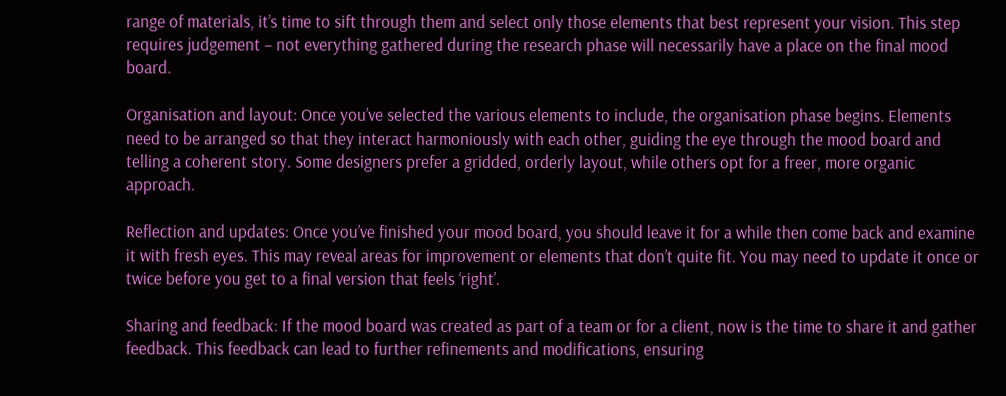range of materials, it’s time to sift through them and select only those elements that best represent your vision. This step requires judgement – not everything gathered during the research phase will necessarily have a place on the final mood board.

Organisation and layout: Once you’ve selected the various elements to include, the organisation phase begins. Elements need to be arranged so that they interact harmoniously with each other, guiding the eye through the mood board and telling a coherent story. Some designers prefer a gridded, orderly layout, while others opt for a freer, more organic approach.

Reflection and updates: Once you’ve finished your mood board, you should leave it for a while then come back and examine it with fresh eyes. This may reveal areas for improvement or elements that don’t quite fit. You may need to update it once or twice before you get to a final version that feels ‘right’.

Sharing and feedback: If the mood board was created as part of a team or for a client, now is the time to share it and gather feedback. This feedback can lead to further refinements and modifications, ensuring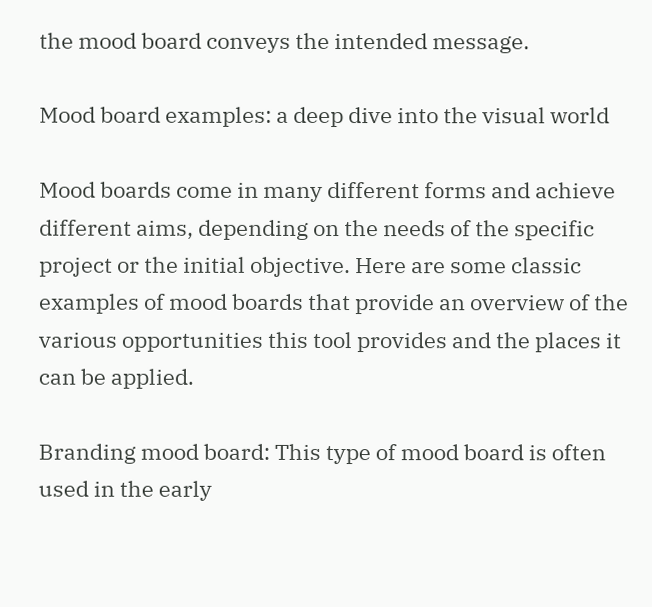the mood board conveys the intended message.

Mood board examples: a deep dive into the visual world

Mood boards come in many different forms and achieve different aims, depending on the needs of the specific project or the initial objective. Here are some classic examples of mood boards that provide an overview of the various opportunities this tool provides and the places it can be applied.

Branding mood board: This type of mood board is often used in the early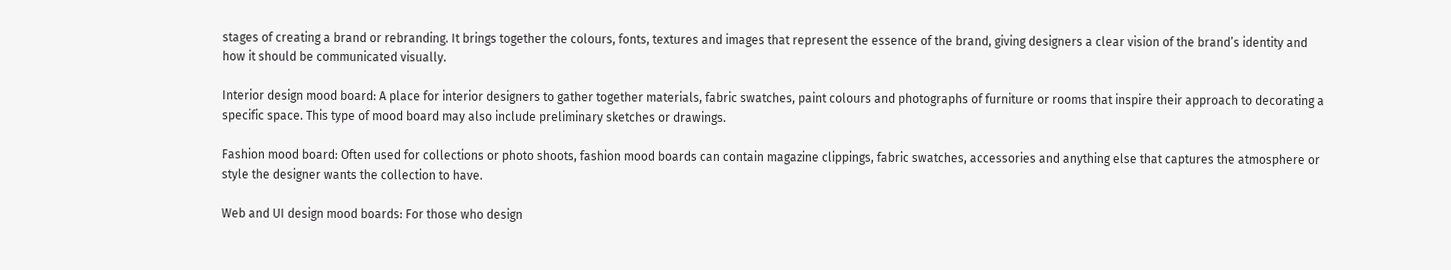stages of creating a brand or rebranding. It brings together the colours, fonts, textures and images that represent the essence of the brand, giving designers a clear vision of the brand’s identity and how it should be communicated visually.

Interior design mood board: A place for interior designers to gather together materials, fabric swatches, paint colours and photographs of furniture or rooms that inspire their approach to decorating a specific space. This type of mood board may also include preliminary sketches or drawings.

Fashion mood board: Often used for collections or photo shoots, fashion mood boards can contain magazine clippings, fabric swatches, accessories and anything else that captures the atmosphere or style the designer wants the collection to have.

Web and UI design mood boards: For those who design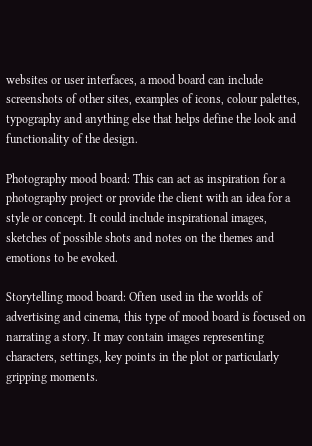websites or user interfaces, a mood board can include screenshots of other sites, examples of icons, colour palettes, typography and anything else that helps define the look and functionality of the design.

Photography mood board: This can act as inspiration for a photography project or provide the client with an idea for a style or concept. It could include inspirational images, sketches of possible shots and notes on the themes and emotions to be evoked.

Storytelling mood board: Often used in the worlds of advertising and cinema, this type of mood board is focused on narrating a story. It may contain images representing characters, settings, key points in the plot or particularly gripping moments.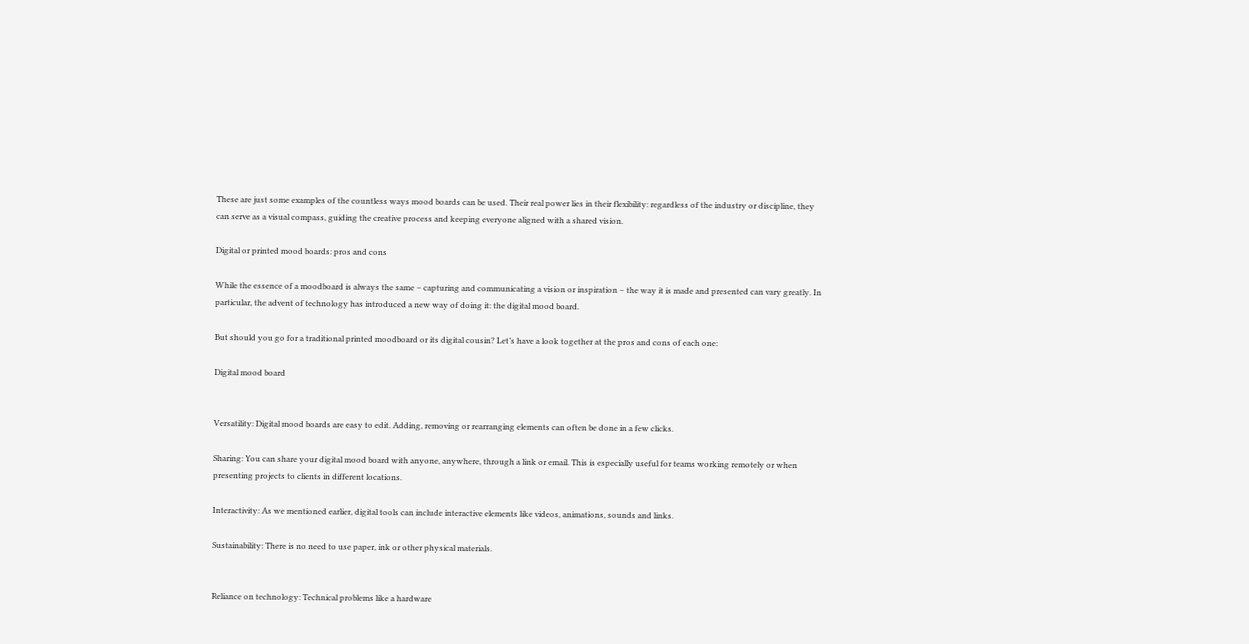These are just some examples of the countless ways mood boards can be used. Their real power lies in their flexibility: regardless of the industry or discipline, they can serve as a visual compass, guiding the creative process and keeping everyone aligned with a shared vision.

Digital or printed mood boards: pros and cons

While the essence of a moodboard is always the same – capturing and communicating a vision or inspiration – the way it is made and presented can vary greatly. In particular, the advent of technology has introduced a new way of doing it: the digital mood board.

But should you go for a traditional printed moodboard or its digital cousin? Let’s have a look together at the pros and cons of each one:

Digital mood board


Versatility: Digital mood boards are easy to edit. Adding, removing or rearranging elements can often be done in a few clicks.

Sharing: You can share your digital mood board with anyone, anywhere, through a link or email. This is especially useful for teams working remotely or when presenting projects to clients in different locations.

Interactivity: As we mentioned earlier, digital tools can include interactive elements like videos, animations, sounds and links.

Sustainability: There is no need to use paper, ink or other physical materials.


Reliance on technology: Technical problems like a hardware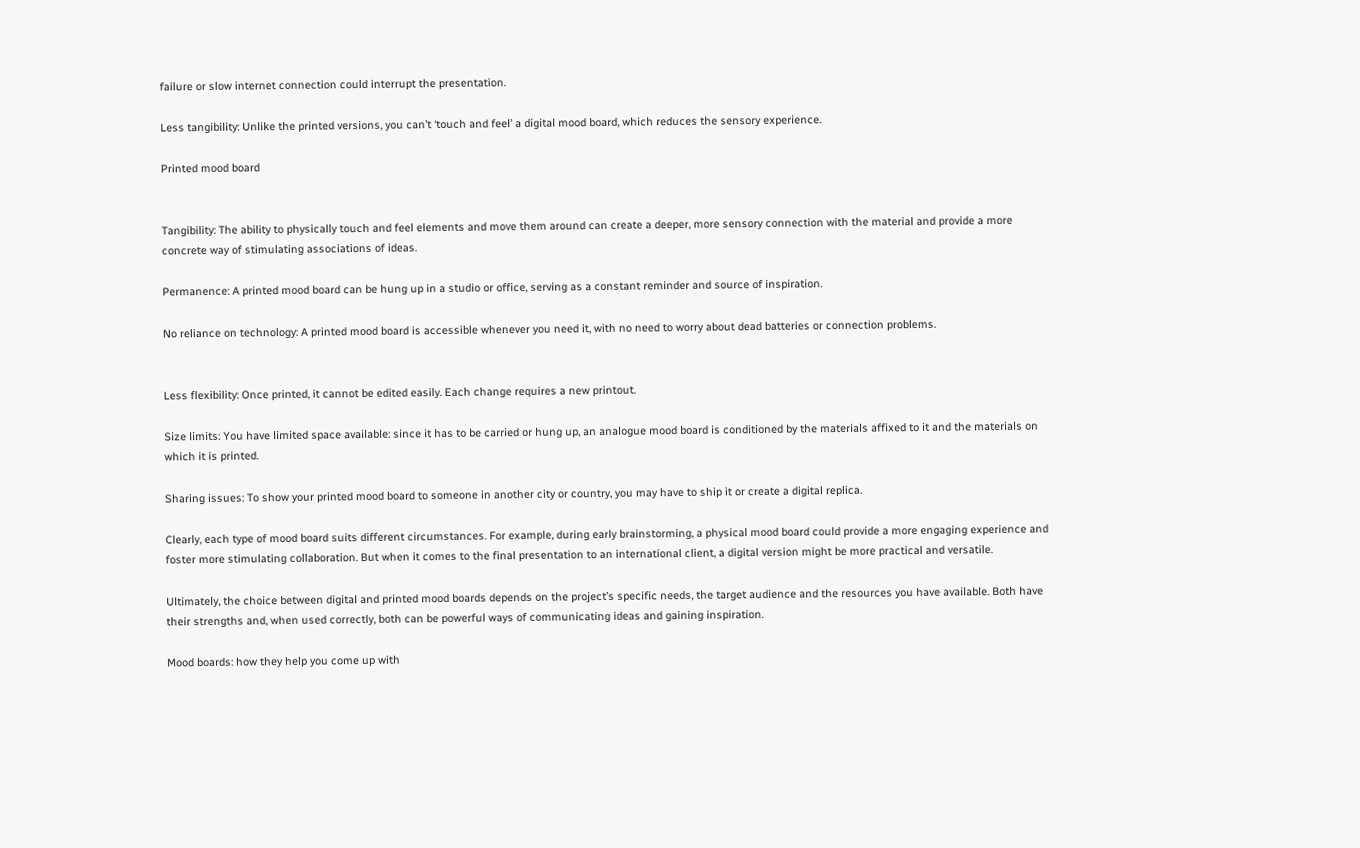failure or slow internet connection could interrupt the presentation.

Less tangibility: Unlike the printed versions, you can’t ‘touch and feel’ a digital mood board, which reduces the sensory experience.

Printed mood board


Tangibility: The ability to physically touch and feel elements and move them around can create a deeper, more sensory connection with the material and provide a more concrete way of stimulating associations of ideas.

Permanence: A printed mood board can be hung up in a studio or office, serving as a constant reminder and source of inspiration.

No reliance on technology: A printed mood board is accessible whenever you need it, with no need to worry about dead batteries or connection problems.


Less flexibility: Once printed, it cannot be edited easily. Each change requires a new printout.

Size limits: You have limited space available: since it has to be carried or hung up, an analogue mood board is conditioned by the materials affixed to it and the materials on which it is printed.

Sharing issues: To show your printed mood board to someone in another city or country, you may have to ship it or create a digital replica.

Clearly, each type of mood board suits different circumstances. For example, during early brainstorming, a physical mood board could provide a more engaging experience and foster more stimulating collaboration. But when it comes to the final presentation to an international client, a digital version might be more practical and versatile.

Ultimately, the choice between digital and printed mood boards depends on the project’s specific needs, the target audience and the resources you have available. Both have their strengths and, when used correctly, both can be powerful ways of communicating ideas and gaining inspiration.

Mood boards: how they help you come up with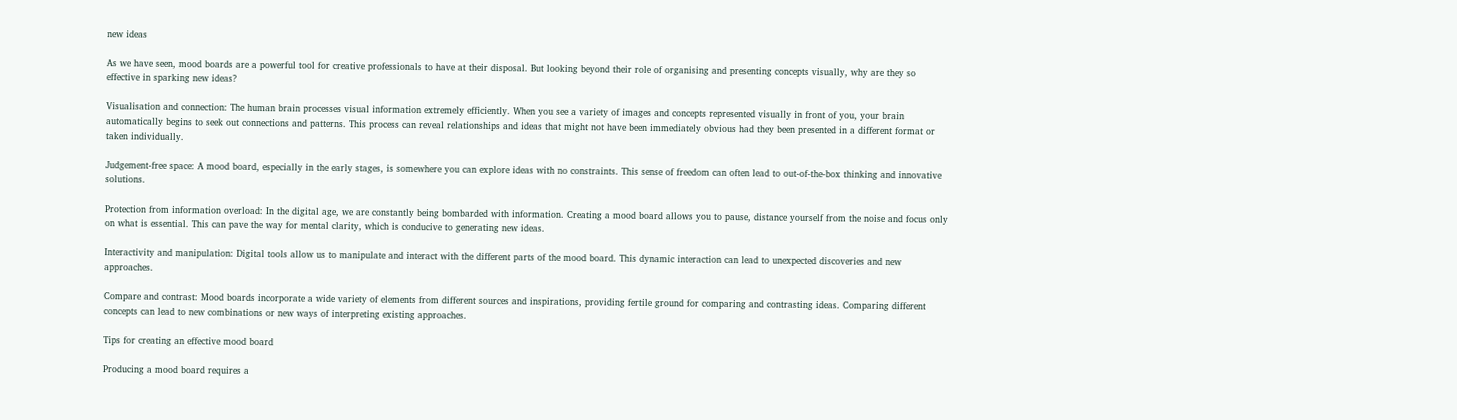new ideas

As we have seen, mood boards are a powerful tool for creative professionals to have at their disposal. But looking beyond their role of organising and presenting concepts visually, why are they so effective in sparking new ideas?

Visualisation and connection: The human brain processes visual information extremely efficiently. When you see a variety of images and concepts represented visually in front of you, your brain automatically begins to seek out connections and patterns. This process can reveal relationships and ideas that might not have been immediately obvious had they been presented in a different format or taken individually.

Judgement-free space: A mood board, especially in the early stages, is somewhere you can explore ideas with no constraints. This sense of freedom can often lead to out-of-the-box thinking and innovative solutions.

Protection from information overload: In the digital age, we are constantly being bombarded with information. Creating a mood board allows you to pause, distance yourself from the noise and focus only on what is essential. This can pave the way for mental clarity, which is conducive to generating new ideas.

Interactivity and manipulation: Digital tools allow us to manipulate and interact with the different parts of the mood board. This dynamic interaction can lead to unexpected discoveries and new approaches.

Compare and contrast: Mood boards incorporate a wide variety of elements from different sources and inspirations, providing fertile ground for comparing and contrasting ideas. Comparing different concepts can lead to new combinations or new ways of interpreting existing approaches.

Tips for creating an effective mood board

Producing a mood board requires a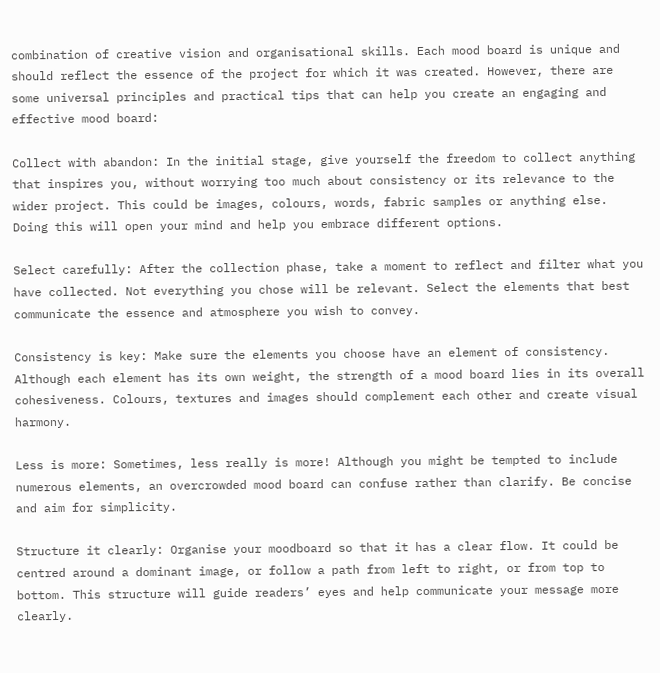combination of creative vision and organisational skills. Each mood board is unique and should reflect the essence of the project for which it was created. However, there are some universal principles and practical tips that can help you create an engaging and effective mood board:

Collect with abandon: In the initial stage, give yourself the freedom to collect anything that inspires you, without worrying too much about consistency or its relevance to the wider project. This could be images, colours, words, fabric samples or anything else. Doing this will open your mind and help you embrace different options.

Select carefully: After the collection phase, take a moment to reflect and filter what you have collected. Not everything you chose will be relevant. Select the elements that best communicate the essence and atmosphere you wish to convey.

Consistency is key: Make sure the elements you choose have an element of consistency. Although each element has its own weight, the strength of a mood board lies in its overall cohesiveness. Colours, textures and images should complement each other and create visual harmony.

Less is more: Sometimes, less really is more! Although you might be tempted to include numerous elements, an overcrowded mood board can confuse rather than clarify. Be concise and aim for simplicity.

Structure it clearly: Organise your moodboard so that it has a clear flow. It could be centred around a dominant image, or follow a path from left to right, or from top to bottom. This structure will guide readers’ eyes and help communicate your message more clearly.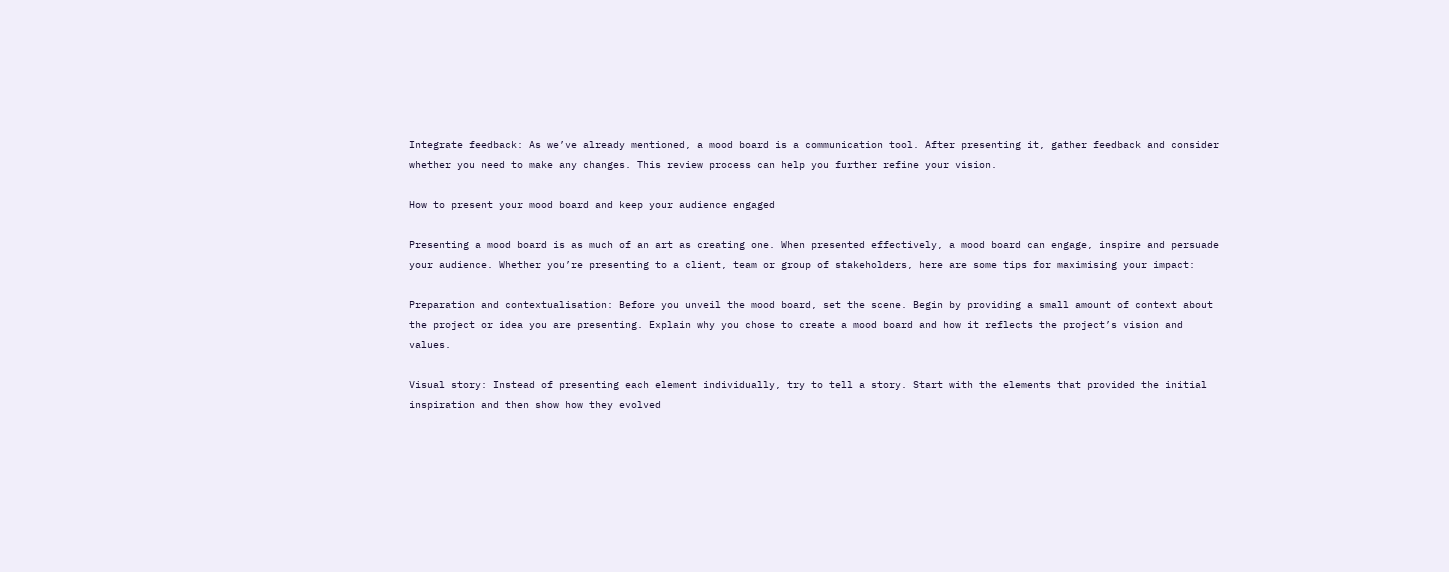Integrate feedback: As we’ve already mentioned, a mood board is a communication tool. After presenting it, gather feedback and consider whether you need to make any changes. This review process can help you further refine your vision.

How to present your mood board and keep your audience engaged

Presenting a mood board is as much of an art as creating one. When presented effectively, a mood board can engage, inspire and persuade your audience. Whether you’re presenting to a client, team or group of stakeholders, here are some tips for maximising your impact:

Preparation and contextualisation: Before you unveil the mood board, set the scene. Begin by providing a small amount of context about the project or idea you are presenting. Explain why you chose to create a mood board and how it reflects the project’s vision and values.

Visual story: Instead of presenting each element individually, try to tell a story. Start with the elements that provided the initial inspiration and then show how they evolved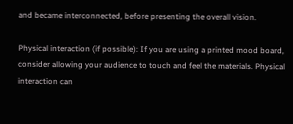and became interconnected, before presenting the overall vision.

Physical interaction (if possible): If you are using a printed mood board, consider allowing your audience to touch and feel the materials. Physical interaction can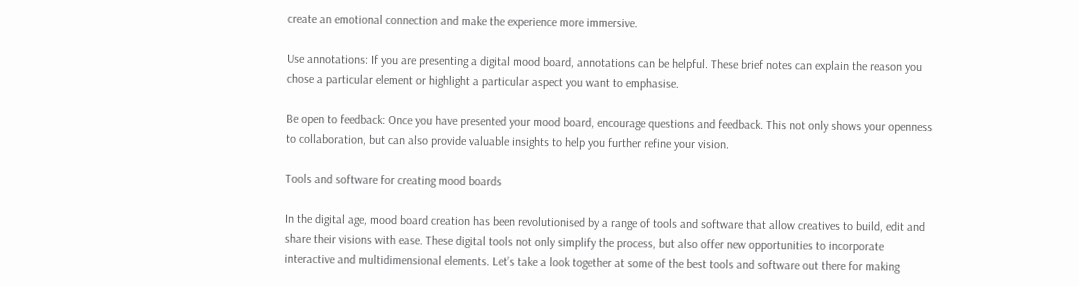create an emotional connection and make the experience more immersive.

Use annotations: If you are presenting a digital mood board, annotations can be helpful. These brief notes can explain the reason you chose a particular element or highlight a particular aspect you want to emphasise.

Be open to feedback: Once you have presented your mood board, encourage questions and feedback. This not only shows your openness to collaboration, but can also provide valuable insights to help you further refine your vision.

Tools and software for creating mood boards

In the digital age, mood board creation has been revolutionised by a range of tools and software that allow creatives to build, edit and share their visions with ease. These digital tools not only simplify the process, but also offer new opportunities to incorporate interactive and multidimensional elements. Let’s take a look together at some of the best tools and software out there for making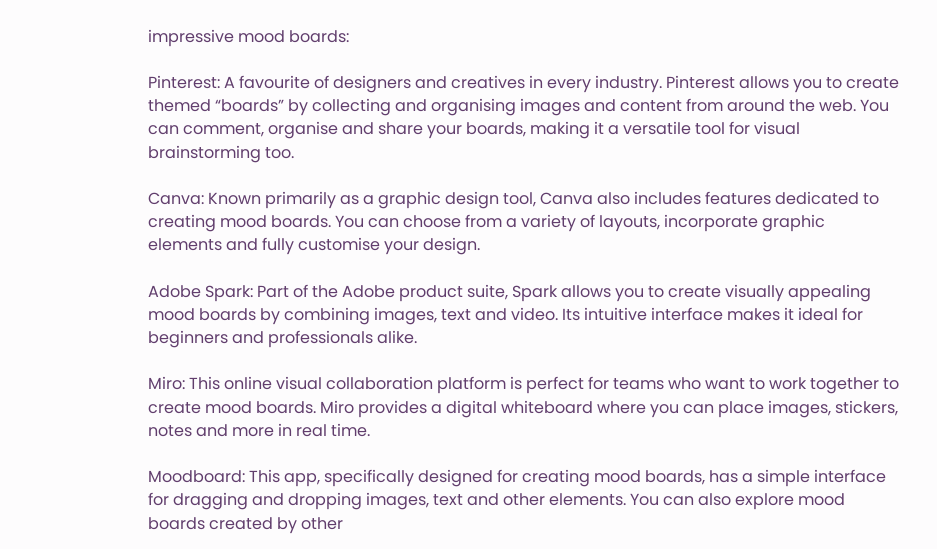impressive mood boards:

Pinterest: A favourite of designers and creatives in every industry. Pinterest allows you to create themed “boards” by collecting and organising images and content from around the web. You can comment, organise and share your boards, making it a versatile tool for visual brainstorming too.

Canva: Known primarily as a graphic design tool, Canva also includes features dedicated to creating mood boards. You can choose from a variety of layouts, incorporate graphic elements and fully customise your design.

Adobe Spark: Part of the Adobe product suite, Spark allows you to create visually appealing mood boards by combining images, text and video. Its intuitive interface makes it ideal for beginners and professionals alike.

Miro: This online visual collaboration platform is perfect for teams who want to work together to create mood boards. Miro provides a digital whiteboard where you can place images, stickers, notes and more in real time.

Moodboard: This app, specifically designed for creating mood boards, has a simple interface for dragging and dropping images, text and other elements. You can also explore mood boards created by other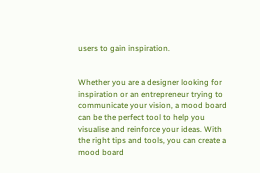users to gain inspiration.


Whether you are a designer looking for inspiration or an entrepreneur trying to communicate your vision, a mood board can be the perfect tool to help you visualise and reinforce your ideas. With the right tips and tools, you can create a mood board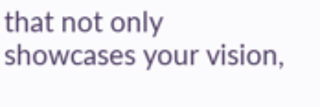that not only showcases your vision,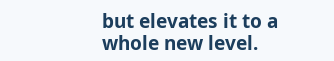but elevates it to a whole new level.